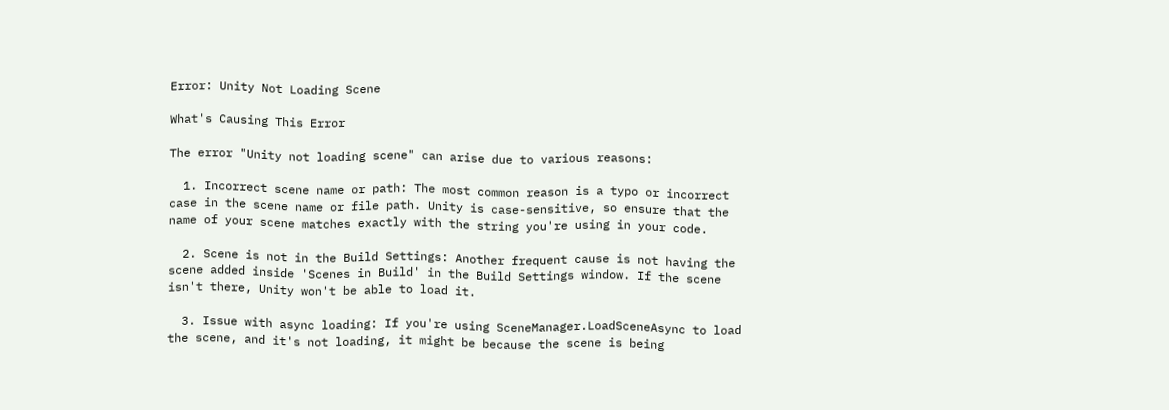Error: Unity Not Loading Scene

What's Causing This Error

The error "Unity not loading scene" can arise due to various reasons:

  1. Incorrect scene name or path: The most common reason is a typo or incorrect case in the scene name or file path. Unity is case-sensitive, so ensure that the name of your scene matches exactly with the string you're using in your code.

  2. Scene is not in the Build Settings: Another frequent cause is not having the scene added inside 'Scenes in Build' in the Build Settings window. If the scene isn't there, Unity won't be able to load it.

  3. Issue with async loading: If you're using SceneManager.LoadSceneAsync to load the scene, and it's not loading, it might be because the scene is being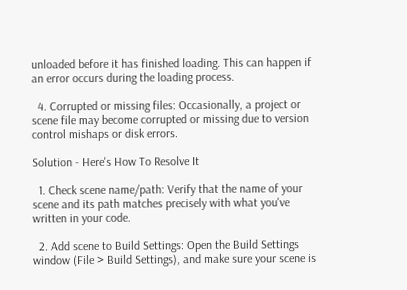unloaded before it has finished loading. This can happen if an error occurs during the loading process.

  4. Corrupted or missing files: Occasionally, a project or scene file may become corrupted or missing due to version control mishaps or disk errors.

Solution - Here's How To Resolve It

  1. Check scene name/path: Verify that the name of your scene and its path matches precisely with what you've written in your code.

  2. Add scene to Build Settings: Open the Build Settings window (File > Build Settings), and make sure your scene is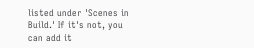listed under 'Scenes in Build.' If it's not, you can add it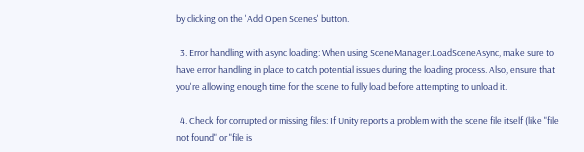by clicking on the 'Add Open Scenes' button.

  3. Error handling with async loading: When using SceneManager.LoadSceneAsync, make sure to have error handling in place to catch potential issues during the loading process. Also, ensure that you're allowing enough time for the scene to fully load before attempting to unload it.

  4. Check for corrupted or missing files: If Unity reports a problem with the scene file itself (like "file not found" or "file is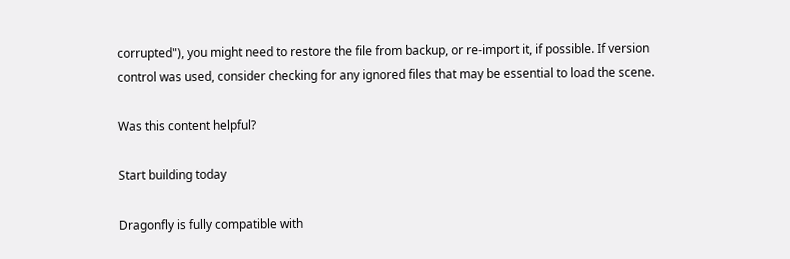corrupted"), you might need to restore the file from backup, or re-import it, if possible. If version control was used, consider checking for any ignored files that may be essential to load the scene.

Was this content helpful?

Start building today

Dragonfly is fully compatible with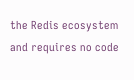the Redis ecosystem and requires no code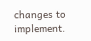changes to implement.